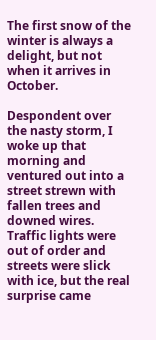The first snow of the winter is always a delight, but not when it arrives in October.

Despondent over the nasty storm, I woke up that morning and ventured out into a street strewn with fallen trees and downed wires. Traffic lights were out of order and streets were slick with ice, but the real surprise came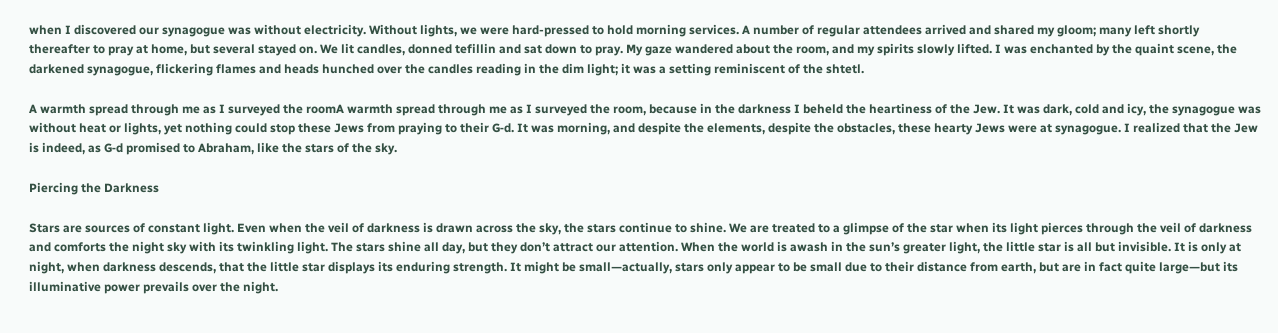when I discovered our synagogue was without electricity. Without lights, we were hard-pressed to hold morning services. A number of regular attendees arrived and shared my gloom; many left shortly thereafter to pray at home, but several stayed on. We lit candles, donned tefillin and sat down to pray. My gaze wandered about the room, and my spirits slowly lifted. I was enchanted by the quaint scene, the darkened synagogue, flickering flames and heads hunched over the candles reading in the dim light; it was a setting reminiscent of the shtetl.

A warmth spread through me as I surveyed the roomA warmth spread through me as I surveyed the room, because in the darkness I beheld the heartiness of the Jew. It was dark, cold and icy, the synagogue was without heat or lights, yet nothing could stop these Jews from praying to their G‑d. It was morning, and despite the elements, despite the obstacles, these hearty Jews were at synagogue. I realized that the Jew is indeed, as G‑d promised to Abraham, like the stars of the sky.

Piercing the Darkness

Stars are sources of constant light. Even when the veil of darkness is drawn across the sky, the stars continue to shine. We are treated to a glimpse of the star when its light pierces through the veil of darkness and comforts the night sky with its twinkling light. The stars shine all day, but they don’t attract our attention. When the world is awash in the sun’s greater light, the little star is all but invisible. It is only at night, when darkness descends, that the little star displays its enduring strength. It might be small—actually, stars only appear to be small due to their distance from earth, but are in fact quite large—but its illuminative power prevails over the night.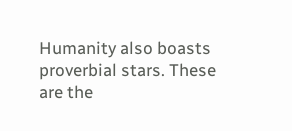Humanity also boasts proverbial stars. These are the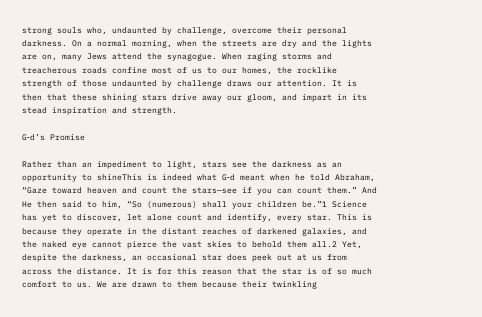strong souls who, undaunted by challenge, overcome their personal darkness. On a normal morning, when the streets are dry and the lights are on, many Jews attend the synagogue. When raging storms and treacherous roads confine most of us to our homes, the rocklike strength of those undaunted by challenge draws our attention. It is then that these shining stars drive away our gloom, and impart in its stead inspiration and strength.

G‑d’s Promise

Rather than an impediment to light, stars see the darkness as an opportunity to shineThis is indeed what G‑d meant when he told Abraham, “Gaze toward heaven and count the stars—see if you can count them.” And He then said to him, “So (numerous) shall your children be.”1 Science has yet to discover, let alone count and identify, every star. This is because they operate in the distant reaches of darkened galaxies, and the naked eye cannot pierce the vast skies to behold them all.2 Yet, despite the darkness, an occasional star does peek out at us from across the distance. It is for this reason that the star is of so much comfort to us. We are drawn to them because their twinkling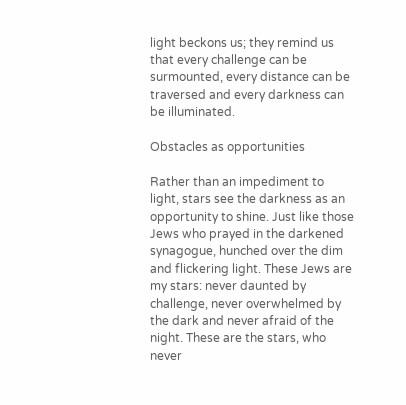light beckons us; they remind us that every challenge can be surmounted, every distance can be traversed and every darkness can be illuminated.

Obstacles as opportunities

Rather than an impediment to light, stars see the darkness as an opportunity to shine. Just like those Jews who prayed in the darkened synagogue, hunched over the dim and flickering light. These Jews are my stars: never daunted by challenge, never overwhelmed by the dark and never afraid of the night. These are the stars, who never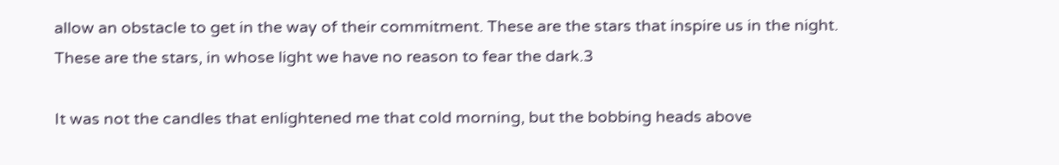allow an obstacle to get in the way of their commitment. These are the stars that inspire us in the night. These are the stars, in whose light we have no reason to fear the dark.3

It was not the candles that enlightened me that cold morning, but the bobbing heads above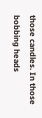those candles. In those bobbing heads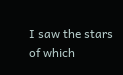I saw the stars of which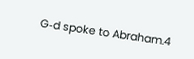G‑d spoke to Abraham.4